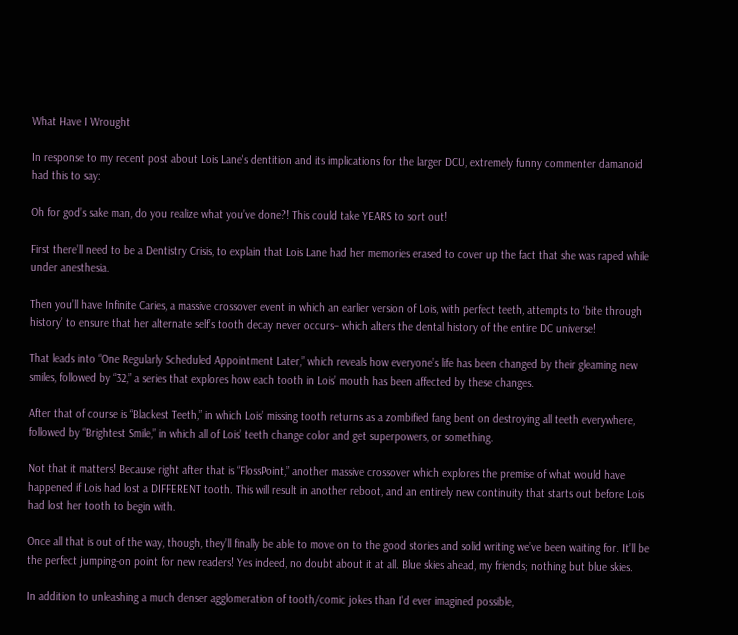What Have I Wrought

In response to my recent post about Lois Lane's dentition and its implications for the larger DCU, extremely funny commenter damanoid had this to say:

Oh for god’s sake man, do you realize what you’ve done?! This could take YEARS to sort out!

First there’ll need to be a Dentistry Crisis, to explain that Lois Lane had her memories erased to cover up the fact that she was raped while under anesthesia.

Then you’ll have Infinite Caries, a massive crossover event in which an earlier version of Lois, with perfect teeth, attempts to ‘bite through history’ to ensure that her alternate self’s tooth decay never occurs– which alters the dental history of the entire DC universe!

That leads into “One Regularly Scheduled Appointment Later,” which reveals how everyone’s life has been changed by their gleaming new smiles, followed by “32,” a series that explores how each tooth in Lois’ mouth has been affected by these changes.

After that of course is “Blackest Teeth,” in which Lois’ missing tooth returns as a zombified fang bent on destroying all teeth everywhere, followed by “Brightest Smile,” in which all of Lois’ teeth change color and get superpowers, or something.

Not that it matters! Because right after that is “FlossPoint,” another massive crossover which explores the premise of what would have happened if Lois had lost a DIFFERENT tooth. This will result in another reboot, and an entirely new continuity that starts out before Lois had lost her tooth to begin with.

Once all that is out of the way, though, they’ll finally be able to move on to the good stories and solid writing we’ve been waiting for. It’ll be the perfect jumping-on point for new readers! Yes indeed, no doubt about it at all. Blue skies ahead, my friends; nothing but blue skies.

In addition to unleashing a much denser agglomeration of tooth/comic jokes than I'd ever imagined possible,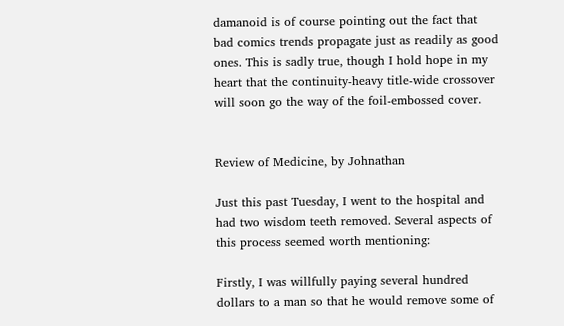damanoid is of course pointing out the fact that bad comics trends propagate just as readily as good ones. This is sadly true, though I hold hope in my heart that the continuity-heavy title-wide crossover will soon go the way of the foil-embossed cover.


Review of Medicine, by Johnathan

Just this past Tuesday, I went to the hospital and had two wisdom teeth removed. Several aspects of this process seemed worth mentioning:

Firstly, I was willfully paying several hundred dollars to a man so that he would remove some of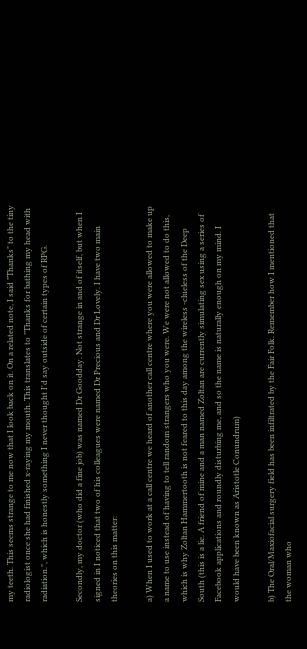my teeth. This seems strange to me now that I look back on it. On a related note, I said "Thanks" to the tiny radiologist once she had finished x-raying my mouth. This translates to "Thanks for bathing my head with radiation.", which is honestly something I never thought I'd say outside of certain types of RPG.

Secondly, my doctor (who did a fine job) was named Dr Goodday. Not strange in and of itself, but when I signed in I noticed that two of his colleagues were named Dr Precious and Dr Lovely. I have two main theories on this matter:

a) When I used to work at a call centre we heard of another call centre where you were allowed to make up a name to use instead of having to tell random strangers who you were. We were not allowed to do this, which is why Zoltan Hammertooth is not feared to this day among the wireless -clueless of the Deep South (this is a lie. A friend of mine and a man named Zoltan are currently simulating sex using a series of Facebook applications and roundly disturbing me, and so the name is naturally enough on my mind. I would have been known as Aristotle Conundrum)

b) The Oral/Maxiofacial surgery field has been infiltrated by the Fair Folk. Remember how I mentioned that the woman who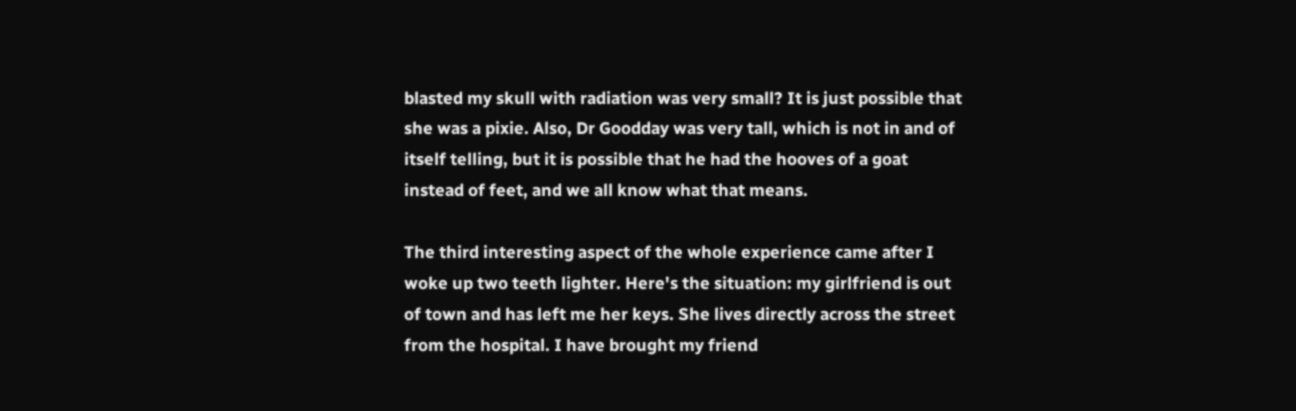blasted my skull with radiation was very small? It is just possible that she was a pixie. Also, Dr Goodday was very tall, which is not in and of itself telling, but it is possible that he had the hooves of a goat instead of feet, and we all know what that means.

The third interesting aspect of the whole experience came after I woke up two teeth lighter. Here's the situation: my girlfriend is out of town and has left me her keys. She lives directly across the street from the hospital. I have brought my friend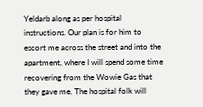Yeldarb along as per hospital instructions. Our plan is for him to escort me across the street and into the apartment, where I will spend some time recovering from the Wowie Gas that they gave me. The hospital folk will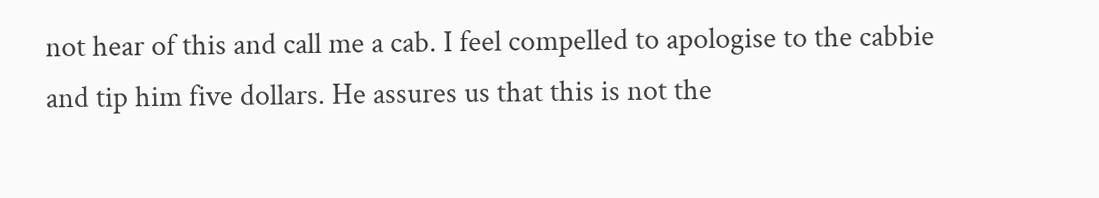not hear of this and call me a cab. I feel compelled to apologise to the cabbie and tip him five dollars. He assures us that this is not the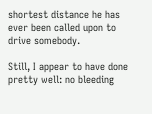shortest distance he has ever been called upon to drive somebody.

Still, I appear to have done pretty well: no bleeding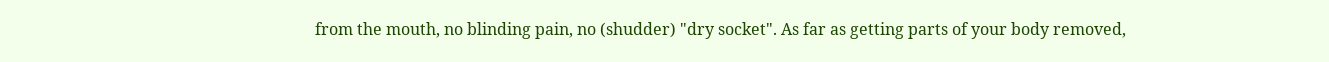from the mouth, no blinding pain, no (shudder) "dry socket". As far as getting parts of your body removed,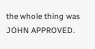the whole thing was JOHN APPROVED.